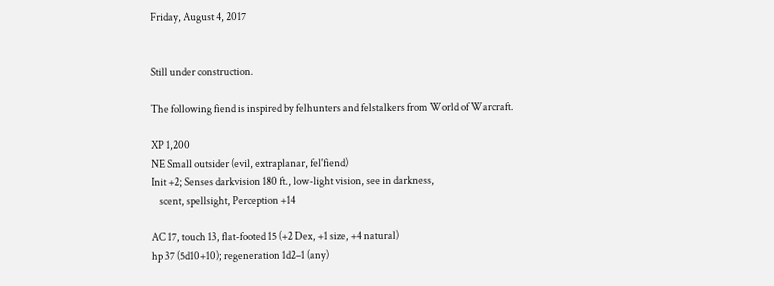Friday, August 4, 2017


Still under construction.

The following fiend is inspired by felhunters and felstalkers from World of Warcraft.

XP 1,200
NE Small outsider (evil, extraplanar, fel'fiend)
Init +2; Senses darkvision 180 ft., low-light vision, see in darkness,
    scent, spellsight, Perception +14

AC 17, touch 13, flat-footed 15 (+2 Dex, +1 size, +4 natural)
hp 37 (5d10+10); regeneration 1d2–1 (any)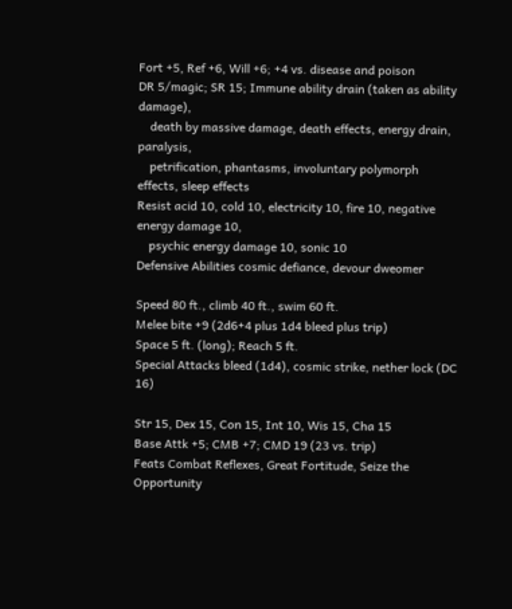Fort +5, Ref +6, Will +6; +4 vs. disease and poison
DR 5/magic; SR 15; Immune ability drain (taken as ability damage),
    death by massive damage, death effects, energy drain, paralysis,
    petrification, phantasms, involuntary polymorph effects, sleep effects
Resist acid 10, cold 10, electricity 10, fire 10, negative energy damage 10,
    psychic energy damage 10, sonic 10
Defensive Abilities cosmic defiance, devour dweomer

Speed 80 ft., climb 40 ft., swim 60 ft.
Melee bite +9 (2d6+4 plus 1d4 bleed plus trip)
Space 5 ft. (long); Reach 5 ft.
Special Attacks bleed (1d4), cosmic strike, nether lock (DC 16)

Str 15, Dex 15, Con 15, Int 10, Wis 15, Cha 15
Base Attk +5; CMB +7; CMD 19 (23 vs. trip)
Feats Combat Reflexes, Great Fortitude, Seize the Opportunity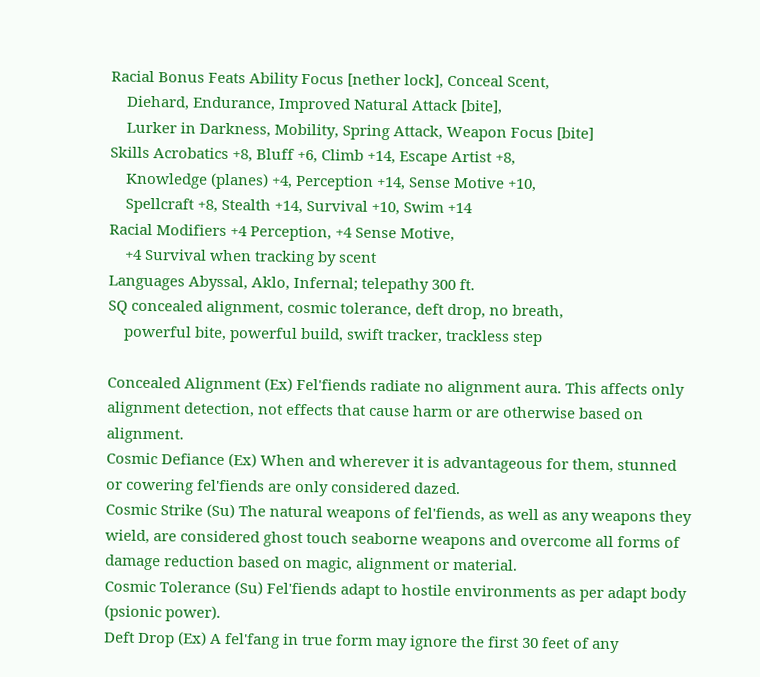Racial Bonus Feats Ability Focus [nether lock], Conceal Scent,
    Diehard, Endurance, Improved Natural Attack [bite],
    Lurker in Darkness, Mobility, Spring Attack, Weapon Focus [bite]
Skills Acrobatics +8, Bluff +6, Climb +14, Escape Artist +8,
    Knowledge (planes) +4, Perception +14, Sense Motive +10,
    Spellcraft +8, Stealth +14, Survival +10, Swim +14
Racial Modifiers +4 Perception, +4 Sense Motive,
    +4 Survival when tracking by scent
Languages Abyssal, Aklo, Infernal; telepathy 300 ft.
SQ concealed alignment, cosmic tolerance, deft drop, no breath,
    powerful bite, powerful build, swift tracker, trackless step

Concealed Alignment (Ex) Fel'fiends radiate no alignment aura. This affects only alignment detection, not effects that cause harm or are otherwise based on alignment.
Cosmic Defiance (Ex) When and wherever it is advantageous for them, stunned or cowering fel'fiends are only considered dazed.
Cosmic Strike (Su) The natural weapons of fel'fiends, as well as any weapons they wield, are considered ghost touch seaborne weapons and overcome all forms of damage reduction based on magic, alignment or material.
Cosmic Tolerance (Su) Fel'fiends adapt to hostile environments as per adapt body (psionic power).
Deft Drop (Ex) A fel'fang in true form may ignore the first 30 feet of any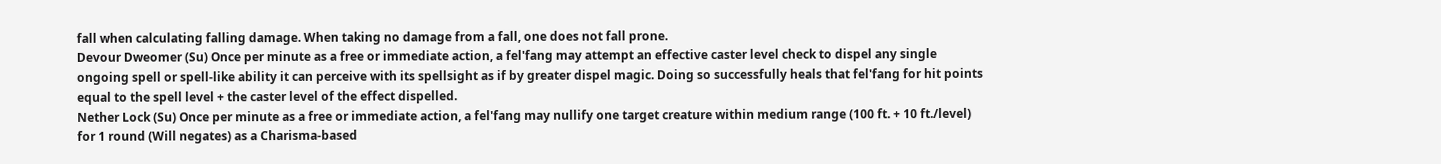fall when calculating falling damage. When taking no damage from a fall, one does not fall prone.
Devour Dweomer (Su) Once per minute as a free or immediate action, a fel'fang may attempt an effective caster level check to dispel any single ongoing spell or spell-like ability it can perceive with its spellsight as if by greater dispel magic. Doing so successfully heals that fel'fang for hit points equal to the spell level + the caster level of the effect dispelled.
Nether Lock (Su) Once per minute as a free or immediate action, a fel'fang may nullify one target creature within medium range (100 ft. + 10 ft./level) for 1 round (Will negates) as a Charisma-based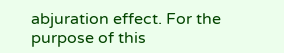abjuration effect. For the purpose of this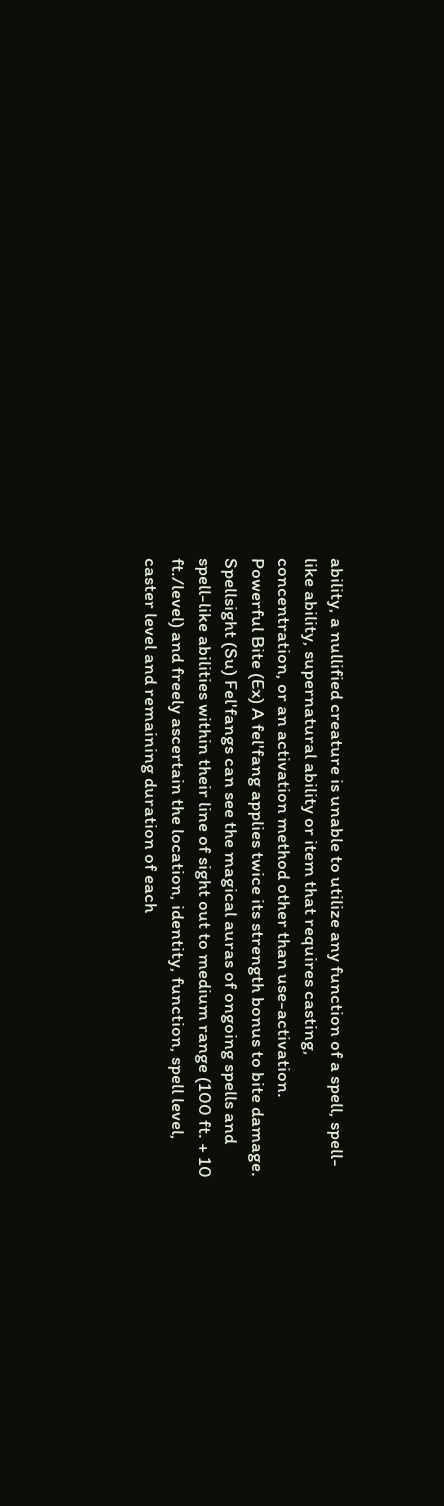ability, a nullified creature is unable to utilize any function of a spell, spell-like ability, supernatural ability or item that requires casting, concentration, or an activation method other than use-activation.
Powerful Bite (Ex) A fel'fang applies twice its strength bonus to bite damage.
Spellsight (Su) Fel'fangs can see the magical auras of ongoing spells and spell-like abilities within their line of sight out to medium range (100 ft. + 10 ft./level) and freely ascertain the location, identity, function, spell level, caster level and remaining duration of each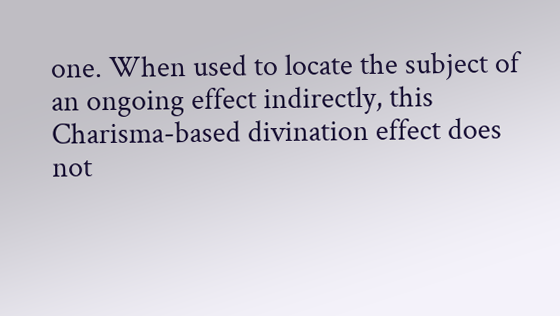one. When used to locate the subject of an ongoing effect indirectly, this Charisma-based divination effect does not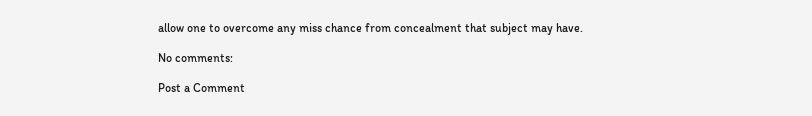allow one to overcome any miss chance from concealment that subject may have.

No comments:

Post a Comment